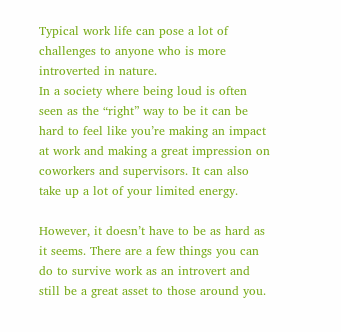Typical work life can pose a lot of challenges to anyone who is more introverted in nature.
In a society where being loud is often seen as the “right” way to be it can be hard to feel like you’re making an impact at work and making a great impression on coworkers and supervisors. It can also take up a lot of your limited energy.

However, it doesn’t have to be as hard as it seems. There are a few things you can do to survive work as an introvert and still be a great asset to those around you.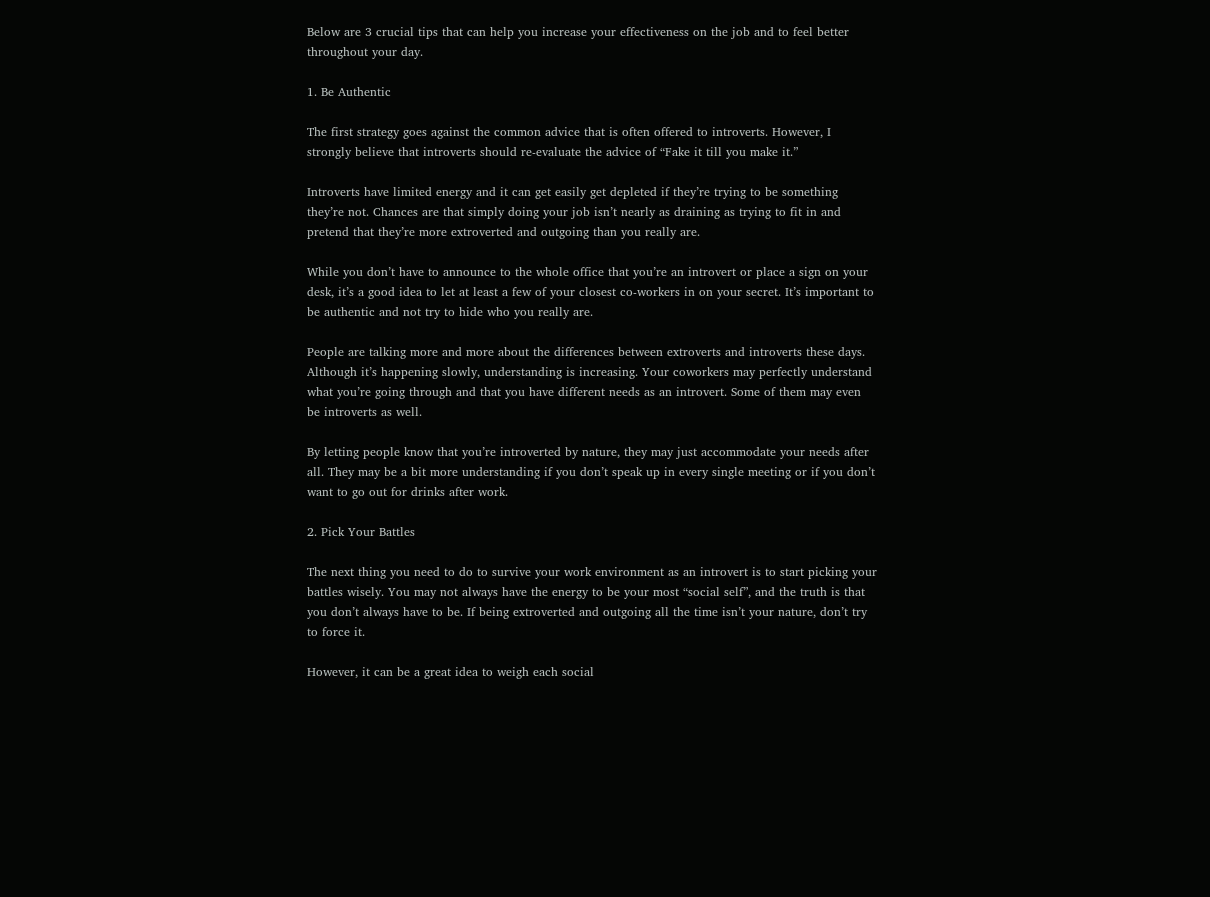Below are 3 crucial tips that can help you increase your effectiveness on the job and to feel better throughout your day.

1. Be Authentic

The first strategy goes against the common advice that is often offered to introverts. However, I strongly believe that introverts should re-evaluate the advice of “Fake it till you make it.”

Introverts have limited energy and it can get easily get depleted if they’re trying to be something they’re not. Chances are that simply doing your job isn’t nearly as draining as trying to fit in and pretend that they’re more extroverted and outgoing than you really are.

While you don’t have to announce to the whole office that you’re an introvert or place a sign on your desk, it’s a good idea to let at least a few of your closest co-workers in on your secret. It’s important to be authentic and not try to hide who you really are.

People are talking more and more about the differences between extroverts and introverts these days. Although it’s happening slowly, understanding is increasing. Your coworkers may perfectly understand what you’re going through and that you have different needs as an introvert. Some of them may even be introverts as well.

By letting people know that you’re introverted by nature, they may just accommodate your needs after all. They may be a bit more understanding if you don’t speak up in every single meeting or if you don’t want to go out for drinks after work.

2. Pick Your Battles

The next thing you need to do to survive your work environment as an introvert is to start picking your battles wisely. You may not always have the energy to be your most “social self”, and the truth is that you don’t always have to be. If being extroverted and outgoing all the time isn’t your nature, don’t try to force it.

However, it can be a great idea to weigh each social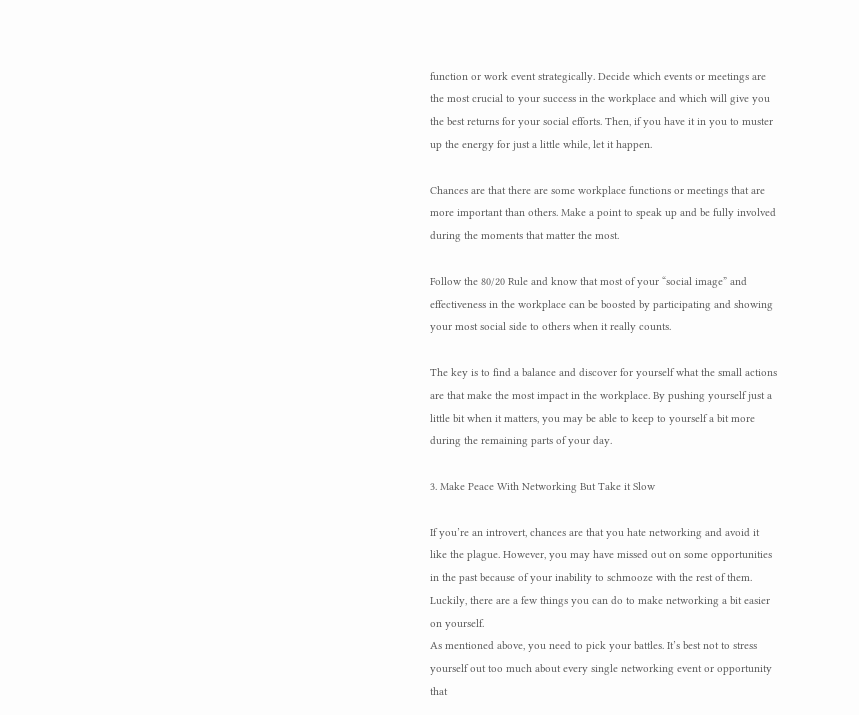function or work event strategically. Decide which events or meetings are the most crucial to your success in the workplace and which will give you the best returns for your social efforts. Then, if you have it in you to muster up the energy for just a little while, let it happen.

Chances are that there are some workplace functions or meetings that are more important than others. Make a point to speak up and be fully involved during the moments that matter the most.

Follow the 80/20 Rule and know that most of your “social image” and effectiveness in the workplace can be boosted by participating and showing your most social side to others when it really counts.

The key is to find a balance and discover for yourself what the small actions are that make the most impact in the workplace. By pushing yourself just a little bit when it matters, you may be able to keep to yourself a bit more during the remaining parts of your day.

3. Make Peace With Networking But Take it Slow

If you’re an introvert, chances are that you hate networking and avoid it like the plague. However, you may have missed out on some opportunities in the past because of your inability to schmooze with the rest of them. Luckily, there are a few things you can do to make networking a bit easier on yourself.
As mentioned above, you need to pick your battles. It’s best not to stress yourself out too much about every single networking event or opportunity that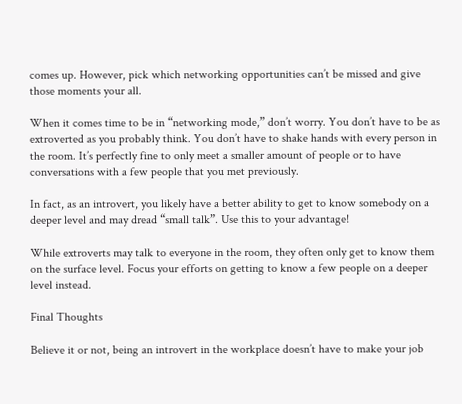comes up. However, pick which networking opportunities can’t be missed and give those moments your all.

When it comes time to be in “networking mode,” don’t worry. You don’t have to be as extroverted as you probably think. You don’t have to shake hands with every person in the room. It’s perfectly fine to only meet a smaller amount of people or to have conversations with a few people that you met previously.

In fact, as an introvert, you likely have a better ability to get to know somebody on a deeper level and may dread “small talk”. Use this to your advantage!

While extroverts may talk to everyone in the room, they often only get to know them on the surface level. Focus your efforts on getting to know a few people on a deeper level instead.

Final Thoughts

Believe it or not, being an introvert in the workplace doesn’t have to make your job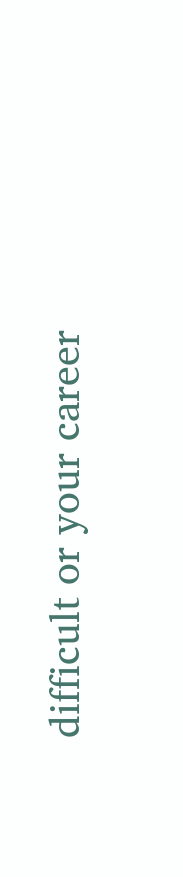difficult or your career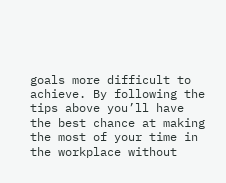goals more difficult to achieve. By following the tips above you’ll have the best chance at making the most of your time in the workplace without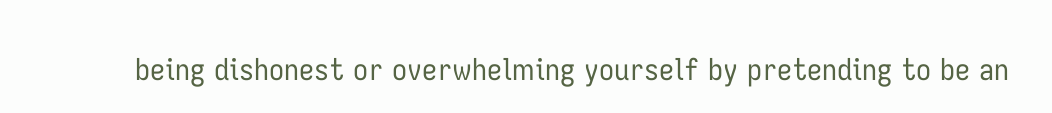being dishonest or overwhelming yourself by pretending to be an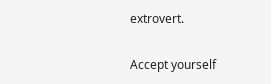extrovert.

Accept yourself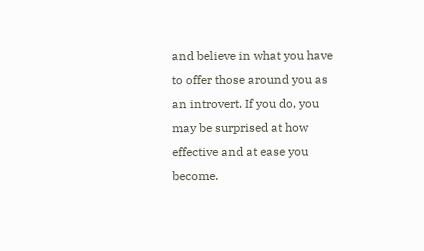and believe in what you have to offer those around you as an introvert. If you do, you may be surprised at how effective and at ease you become.